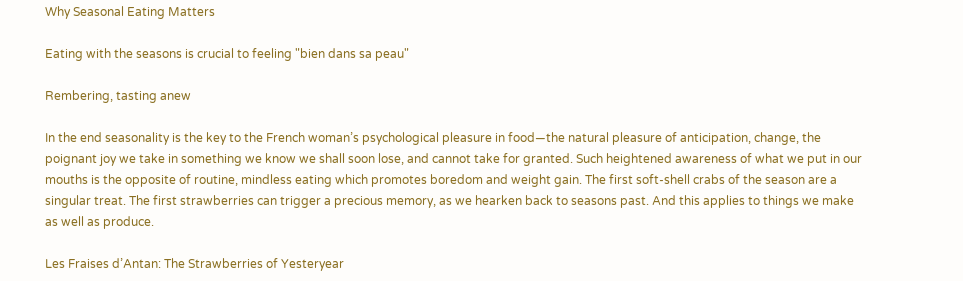Why Seasonal Eating Matters

Eating with the seasons is crucial to feeling "bien dans sa peau"

Rembering, tasting anew

In the end seasonality is the key to the French woman’s psychological pleasure in food—the natural pleasure of anticipation, change, the poignant joy we take in something we know we shall soon lose, and cannot take for granted. Such heightened awareness of what we put in our mouths is the opposite of routine, mindless eating which promotes boredom and weight gain. The first soft-shell crabs of the season are a singular treat. The first strawberries can trigger a precious memory, as we hearken back to seasons past. And this applies to things we make as well as produce.

Les Fraises d’Antan: The Strawberries of Yesteryear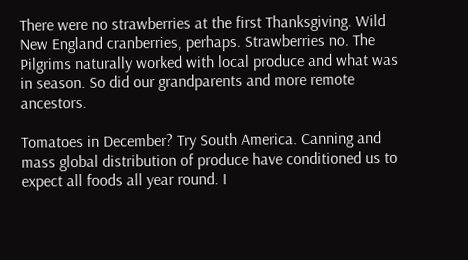There were no strawberries at the first Thanksgiving. Wild New England cranberries, perhaps. Strawberries no. The Pilgrims naturally worked with local produce and what was in season. So did our grandparents and more remote ancestors.

Tomatoes in December? Try South America. Canning and mass global distribution of produce have conditioned us to expect all foods all year round. I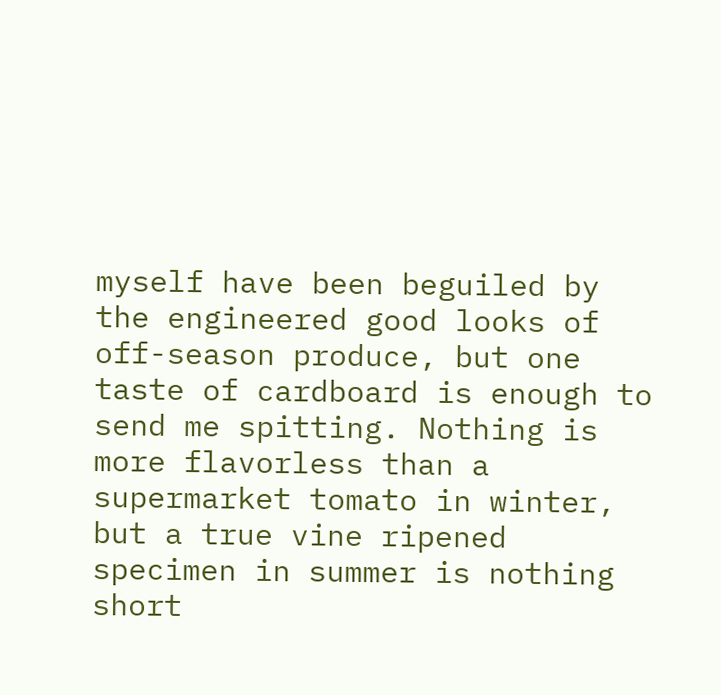myself have been beguiled by the engineered good looks of off-season produce, but one taste of cardboard is enough to send me spitting. Nothing is more flavorless than a supermarket tomato in winter, but a true vine ripened specimen in summer is nothing short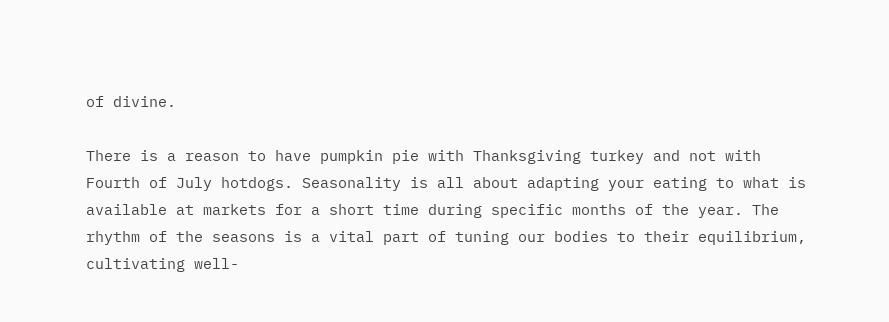of divine.

There is a reason to have pumpkin pie with Thanksgiving turkey and not with Fourth of July hotdogs. Seasonality is all about adapting your eating to what is available at markets for a short time during specific months of the year. The rhythm of the seasons is a vital part of tuning our bodies to their equilibrium, cultivating well-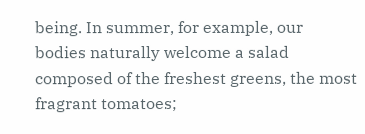being. In summer, for example, our bodies naturally welcome a salad composed of the freshest greens, the most fragrant tomatoes;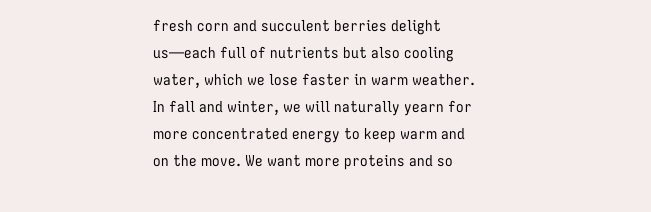fresh corn and succulent berries delight us—each full of nutrients but also cooling water, which we lose faster in warm weather. In fall and winter, we will naturally yearn for more concentrated energy to keep warm and on the move. We want more proteins and so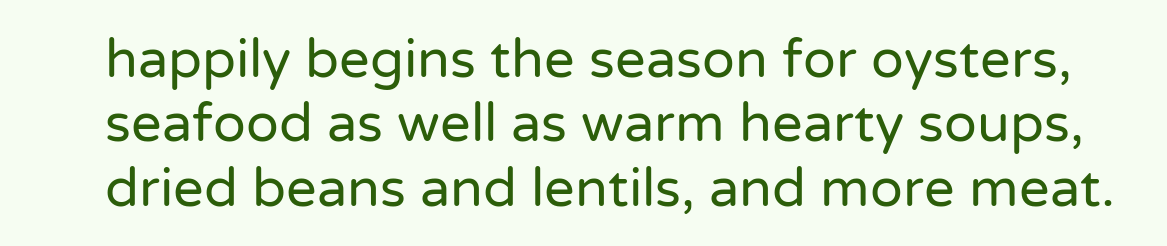happily begins the season for oysters, seafood as well as warm hearty soups, dried beans and lentils, and more meat.